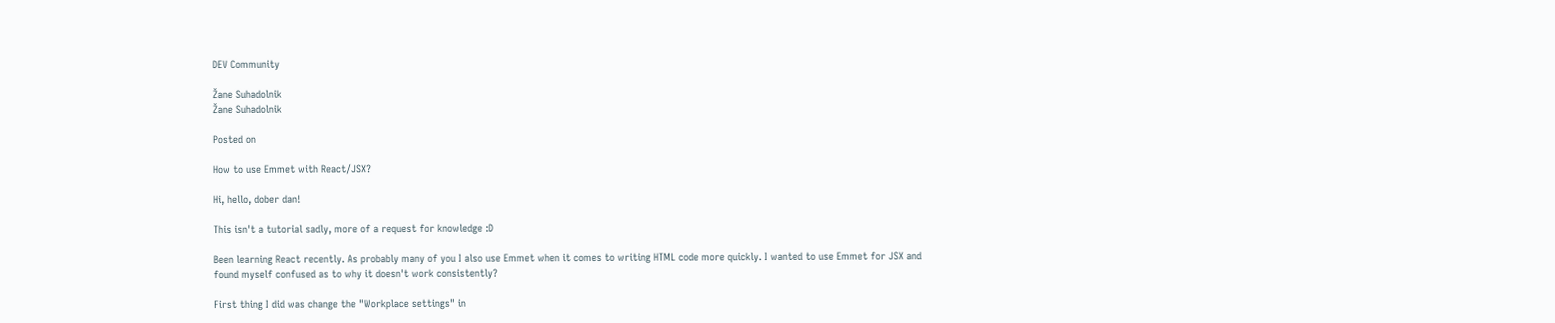DEV Community

Žane Suhadolnik
Žane Suhadolnik

Posted on

How to use Emmet with React/JSX?

Hi, hello, dober dan!

This isn't a tutorial sadly, more of a request for knowledge :D

Been learning React recently. As probably many of you I also use Emmet when it comes to writing HTML code more quickly. I wanted to use Emmet for JSX and found myself confused as to why it doesn't work consistently?

First thing I did was change the "Workplace settings" in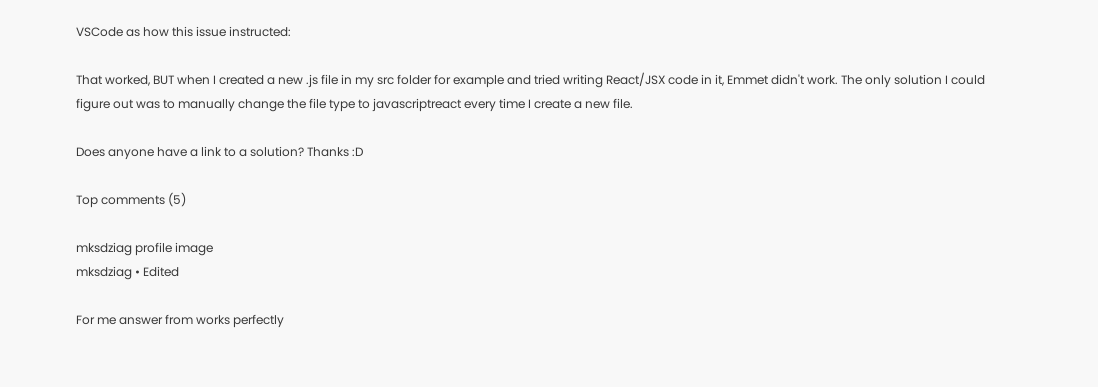VSCode as how this issue instructed:

That worked, BUT when I created a new .js file in my src folder for example and tried writing React/JSX code in it, Emmet didn't work. The only solution I could figure out was to manually change the file type to javascriptreact every time I create a new file.

Does anyone have a link to a solution? Thanks :D

Top comments (5)

mksdziag profile image
mksdziag • Edited

For me answer from works perfectly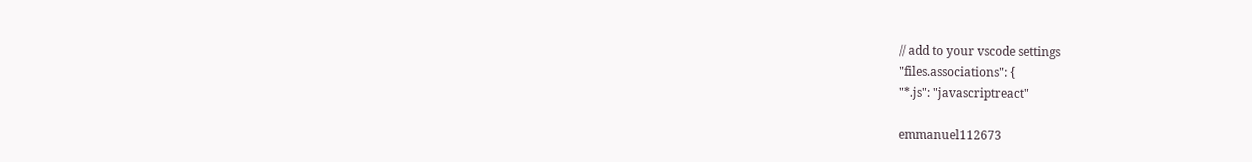// add to your vscode settings
"files.associations": {
"*.js": "javascriptreact"

emmanuel112673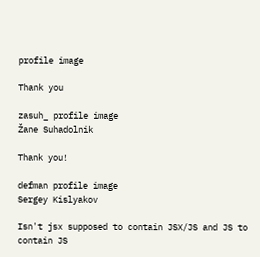profile image

Thank you

zasuh_ profile image
Žane Suhadolnik

Thank you!

defman profile image
Sergey Kislyakov

Isn't jsx supposed to contain JSX/JS and JS to contain JS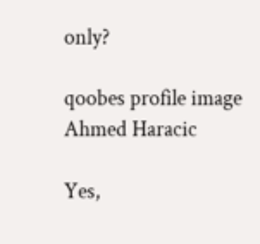only?

qoobes profile image
Ahmed Haracic

Yes,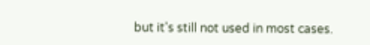but it's still not used in most cases.